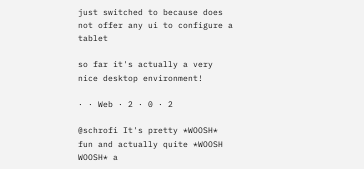just switched to because does not offer any ui to configure a tablet

so far it's actually a very nice desktop environment!

· · Web · 2 · 0 · 2

@schrofi It's pretty *WOOSH* fun and actually quite *WOOSH WOOSH* a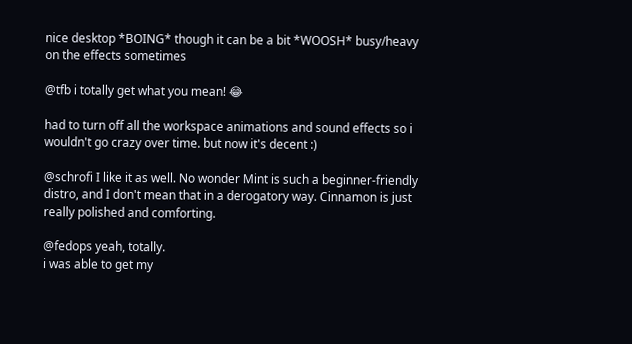nice desktop *BOING* though it can be a bit *WOOSH* busy/heavy on the effects sometimes

@tfb i totally get what you mean! 😂

had to turn off all the workspace animations and sound effects so i wouldn't go crazy over time. but now it's decent :)

@schrofi I like it as well. No wonder Mint is such a beginner-friendly distro, and I don't mean that in a derogatory way. Cinnamon is just really polished and comforting.

@fedops yeah, totally.
i was able to get my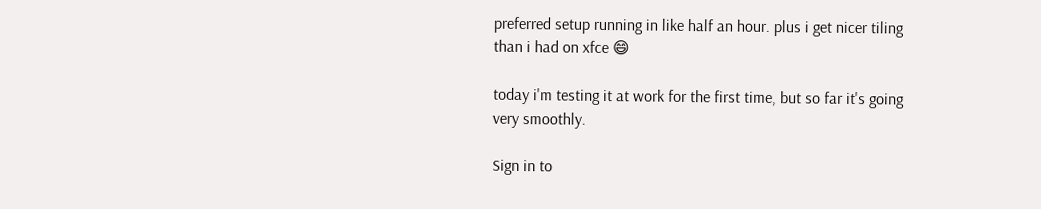preferred setup running in like half an hour. plus i get nicer tiling than i had on xfce 😄

today i'm testing it at work for the first time, but so far it's going very smoothly.

Sign in to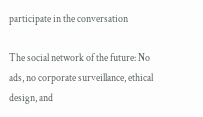participate in the conversation

The social network of the future: No ads, no corporate surveillance, ethical design, and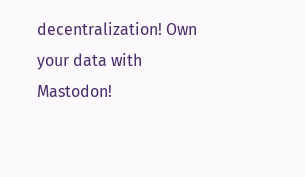decentralization! Own your data with Mastodon!